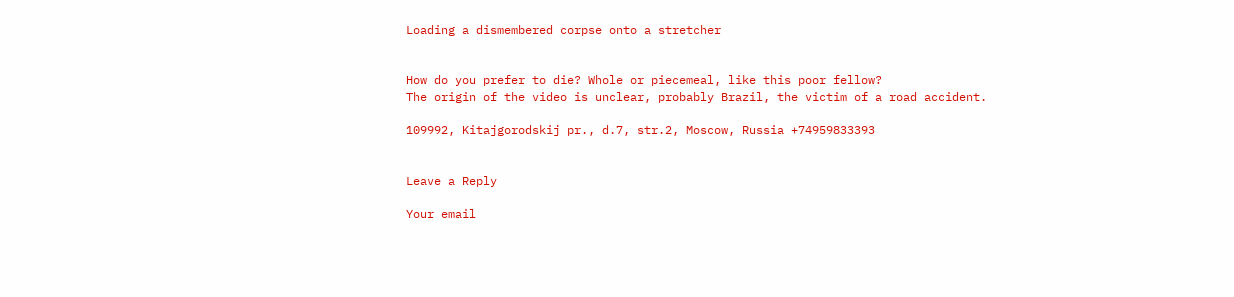Loading a dismembered corpse onto a stretcher


How do you prefer to die? Whole or piecemeal, like this poor fellow?
The origin of the video is unclear, probably Brazil, the victim of a road accident.

109992, Kitajgorodskij pr., d.7, str.2, Moscow, Russia +74959833393


Leave a Reply

Your email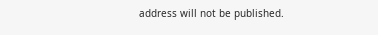address will not be published.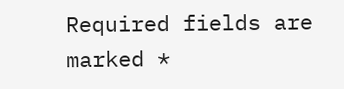Required fields are marked *